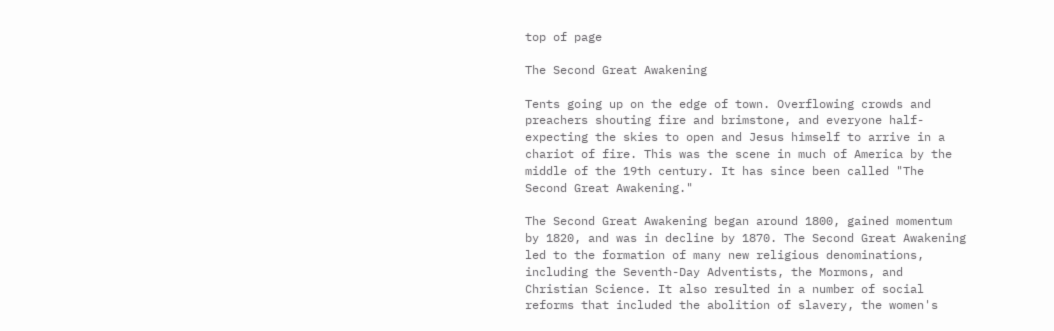top of page

The Second Great Awakening

Tents going up on the edge of town. Overflowing crowds and preachers shouting fire and brimstone, and everyone half-expecting the skies to open and Jesus himself to arrive in a chariot of fire. This was the scene in much of America by the middle of the 19th century. It has since been called "The Second Great Awakening."

The Second Great Awakening began around 1800, gained momentum by 1820, and was in decline by 1870. The Second Great Awakening led to the formation of many new religious denominations, including the Seventh-Day Adventists, the Mormons, and Christian Science. It also resulted in a number of social reforms that included the abolition of slavery, the women's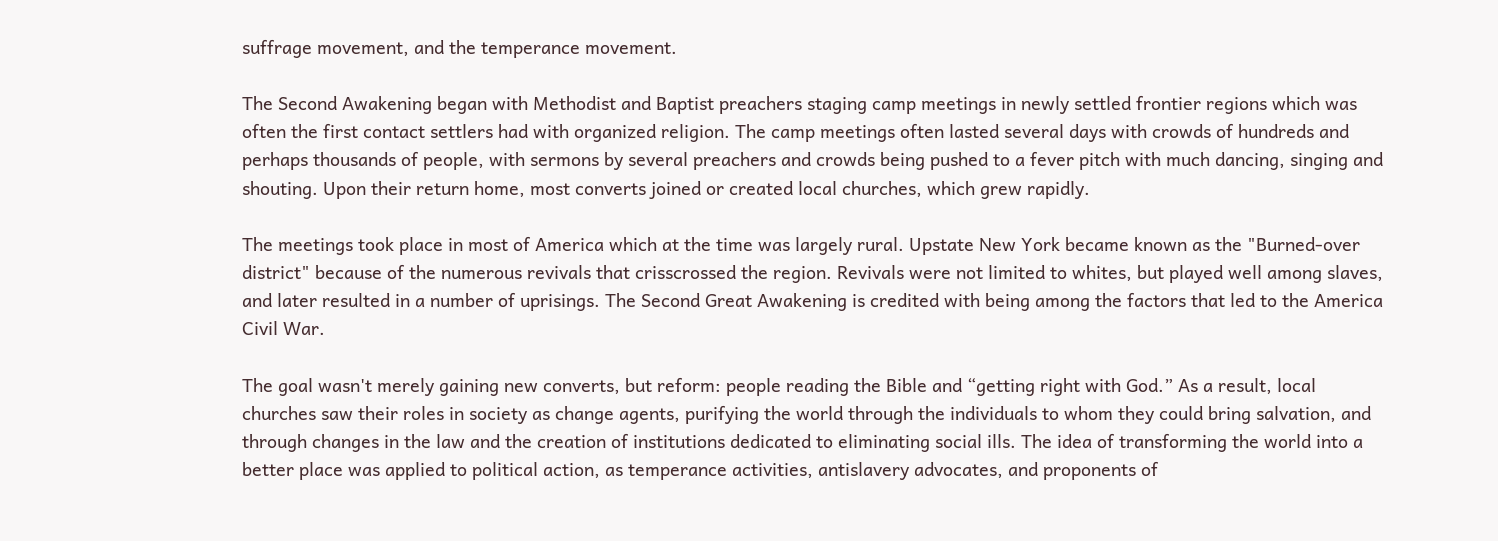suffrage movement, and the temperance movement.

The Second Awakening began with Methodist and Baptist preachers staging camp meetings in newly settled frontier regions which was often the first contact settlers had with organized religion. The camp meetings often lasted several days with crowds of hundreds and perhaps thousands of people, with sermons by several preachers and crowds being pushed to a fever pitch with much dancing, singing and shouting. Upon their return home, most converts joined or created local churches, which grew rapidly.

The meetings took place in most of America which at the time was largely rural. Upstate New York became known as the "Burned-over district" because of the numerous revivals that crisscrossed the region. Revivals were not limited to whites, but played well among slaves, and later resulted in a number of uprisings. The Second Great Awakening is credited with being among the factors that led to the America Civil War.

The goal wasn't merely gaining new converts, but reform: people reading the Bible and “getting right with God.” As a result, local churches saw their roles in society as change agents, purifying the world through the individuals to whom they could bring salvation, and through changes in the law and the creation of institutions dedicated to eliminating social ills. The idea of transforming the world into a better place was applied to political action, as temperance activities, antislavery advocates, and proponents of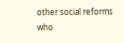other social reforms who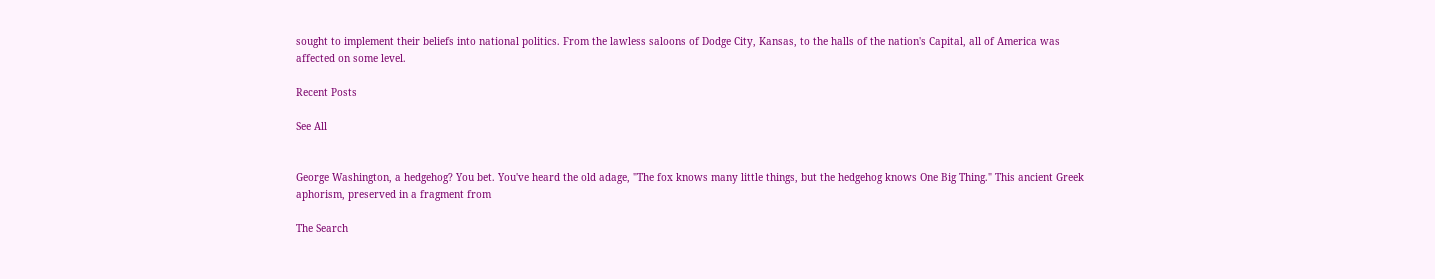sought to implement their beliefs into national politics. From the lawless saloons of Dodge City, Kansas, to the halls of the nation's Capital, all of America was affected on some level.

Recent Posts

See All


George Washington, a hedgehog? You bet. You've heard the old adage, "The fox knows many little things, but the hedgehog knows One Big Thing." This ancient Greek aphorism, preserved in a fragment from

The Search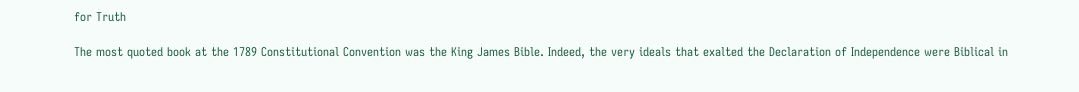for Truth

The most quoted book at the 1789 Constitutional Convention was the King James Bible. Indeed, the very ideals that exalted the Declaration of Independence were Biblical in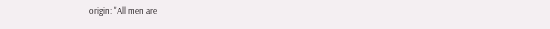origin: "All men are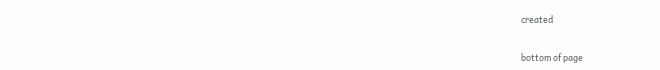created


bottom of page